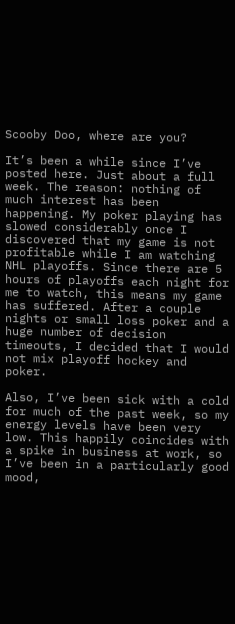Scooby Doo, where are you?

It’s been a while since I’ve posted here. Just about a full week. The reason: nothing of much interest has been happening. My poker playing has slowed considerably once I discovered that my game is not profitable while I am watching NHL playoffs. Since there are 5 hours of playoffs each night for me to watch, this means my game has suffered. After a couple nights or small loss poker and a huge number of decision timeouts, I decided that I would not mix playoff hockey and poker.

Also, I’ve been sick with a cold for much of the past week, so my energy levels have been very low. This happily coincides with a spike in business at work, so I’ve been in a particularly good mood,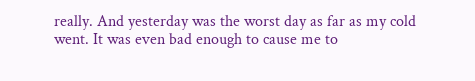really. And yesterday was the worst day as far as my cold went. It was even bad enough to cause me to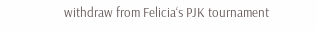withdraw from Felicia‘s PJK tournament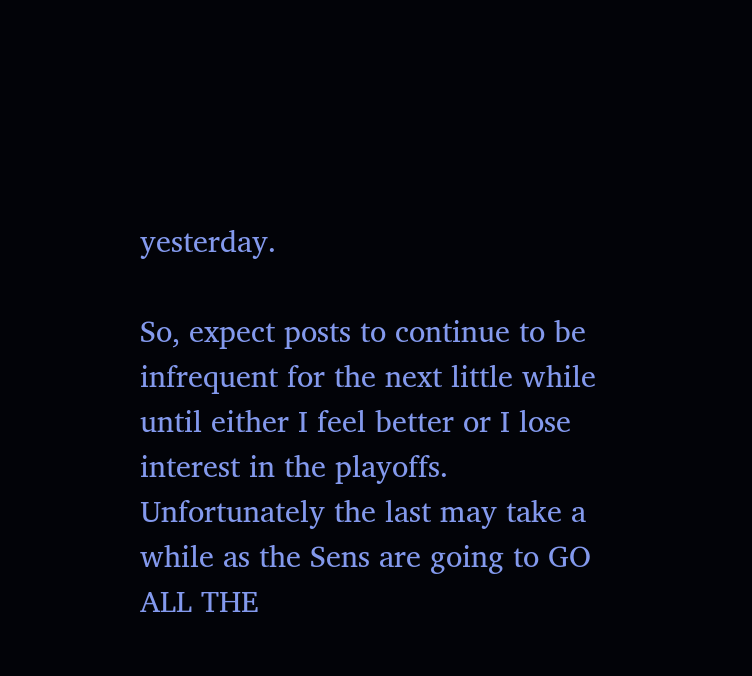yesterday.

So, expect posts to continue to be infrequent for the next little while until either I feel better or I lose interest in the playoffs. Unfortunately the last may take a while as the Sens are going to GO ALL THE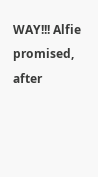WAY!!! Alfie promised, after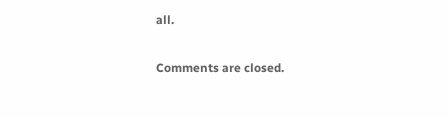all.

Comments are closed.